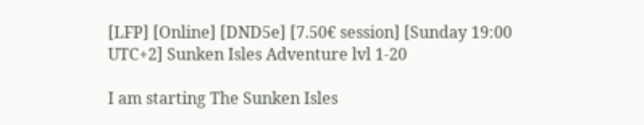[LFP] [Online] [DND5e] [7.50€ session] [Sunday 19:00 UTC+2] Sunken Isles Adventure lvl 1-20

I am starting The Sunken Isles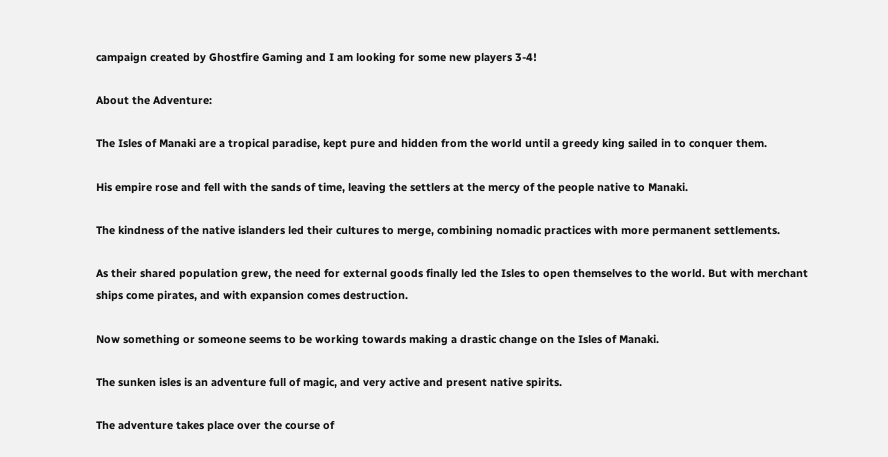campaign created by Ghostfire Gaming and I am looking for some new players 3-4!

About the Adventure:

The Isles of Manaki are a tropical paradise, kept pure and hidden from the world until a greedy king sailed in to conquer them.

His empire rose and fell with the sands of time, leaving the settlers at the mercy of the people native to Manaki.

The kindness of the native islanders led their cultures to merge, combining nomadic practices with more permanent settlements.

As their shared population grew, the need for external goods finally led the Isles to open themselves to the world. But with merchant ships come pirates, and with expansion comes destruction.

Now something or someone seems to be working towards making a drastic change on the Isles of Manaki.

The sunken isles is an adventure full of magic, and very active and present native spirits.

The adventure takes place over the course of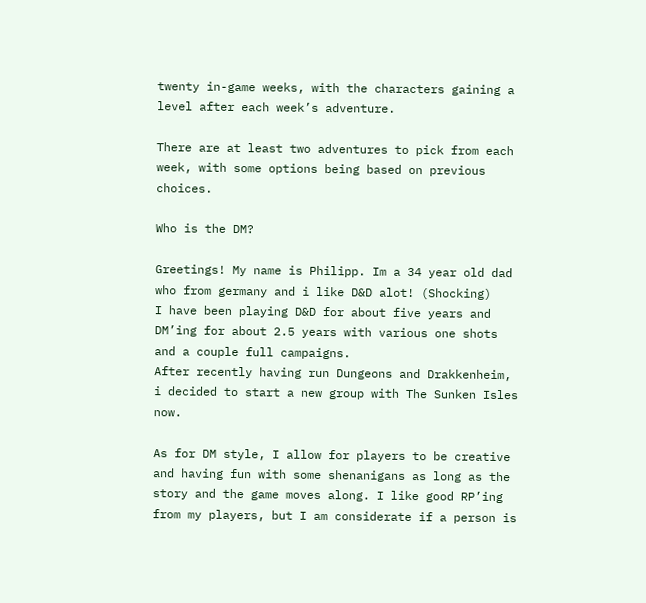twenty in-game weeks, with the characters gaining a level after each week’s adventure.

There are at least two adventures to pick from each week, with some options being based on previous choices.

Who is the DM?

Greetings! My name is Philipp. Im a 34 year old dad who from germany and i like D&D alot! (Shocking)
I have been playing D&D for about five years and DM’ing for about 2.5 years with various one shots and a couple full campaigns.
After recently having run Dungeons and Drakkenheim, i decided to start a new group with The Sunken Isles now.

As for DM style, I allow for players to be creative and having fun with some shenanigans as long as the story and the game moves along. I like good RP’ing from my players, but I am considerate if a person is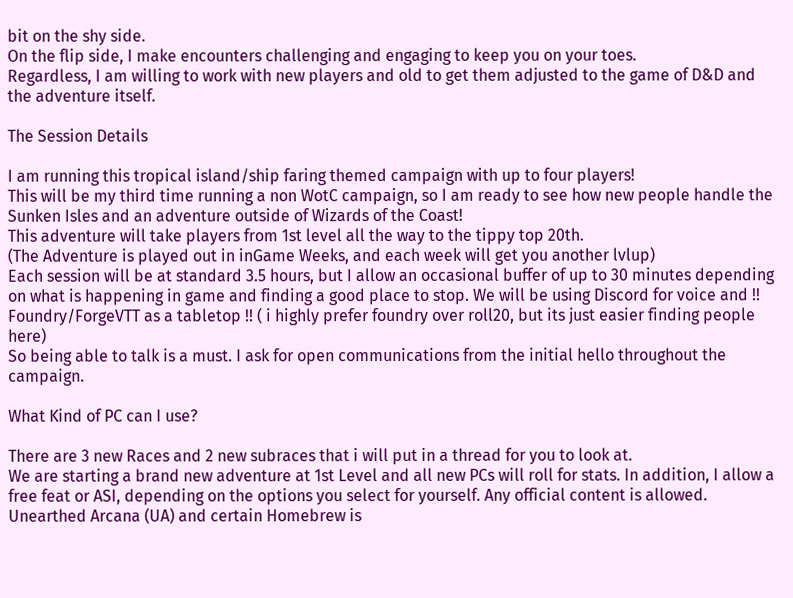bit on the shy side.
On the flip side, I make encounters challenging and engaging to keep you on your toes.
Regardless, I am willing to work with new players and old to get them adjusted to the game of D&D and the adventure itself.

The Session Details

I am running this tropical island/ship faring themed campaign with up to four players!
This will be my third time running a non WotC campaign, so I am ready to see how new people handle the Sunken Isles and an adventure outside of Wizards of the Coast!
This adventure will take players from 1st level all the way to the tippy top 20th.
(The Adventure is played out in inGame Weeks, and each week will get you another lvlup)
Each session will be at standard 3.5 hours, but I allow an occasional buffer of up to 30 minutes depending on what is happening in game and finding a good place to stop. We will be using Discord for voice and !! Foundry/ForgeVTT as a tabletop !! ( i highly prefer foundry over roll20, but its just easier finding people here)
So being able to talk is a must. I ask for open communications from the initial hello throughout the campaign.

What Kind of PC can I use?

There are 3 new Races and 2 new subraces that i will put in a thread for you to look at.
We are starting a brand new adventure at 1st Level and all new PCs will roll for stats. In addition, I allow a free feat or ASI, depending on the options you select for yourself. Any official content is allowed. Unearthed Arcana (UA) and certain Homebrew is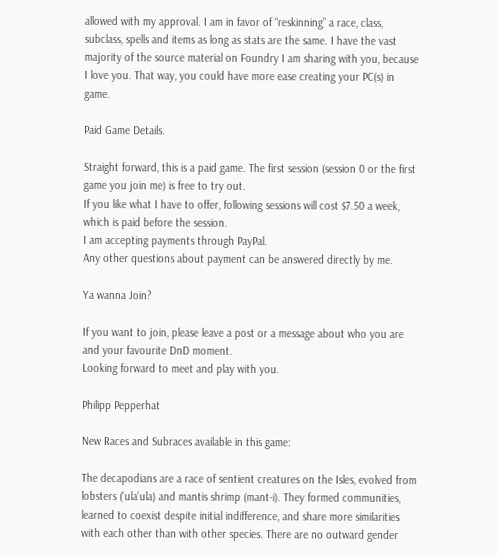allowed with my approval. I am in favor of “reskinning” a race, class, subclass, spells and items as long as stats are the same. I have the vast majority of the source material on Foundry I am sharing with you, because I love you. That way, you could have more ease creating your PC(s) in game.

Paid Game Details.

Straight forward, this is a paid game. The first session (session 0 or the first game you join me) is free to try out.
If you like what I have to offer, following sessions will cost $7.50 a week, which is paid before the session.
I am accepting payments through PayPal.
Any other questions about payment can be answered directly by me.

Ya wanna Join?

If you want to join, please leave a post or a message about who you are and your favourite DnD moment.
Looking forward to meet and play with you.

Philipp Pepperhat

New Races and Subraces available in this game:

The decapodians are a race of sentient creatures on the Isles, evolved from lobsters ('ula’ula) and mantis shrimp (mant-i). They formed communities, learned to coexist despite initial indifference, and share more similarities with each other than with other species. There are no outward gender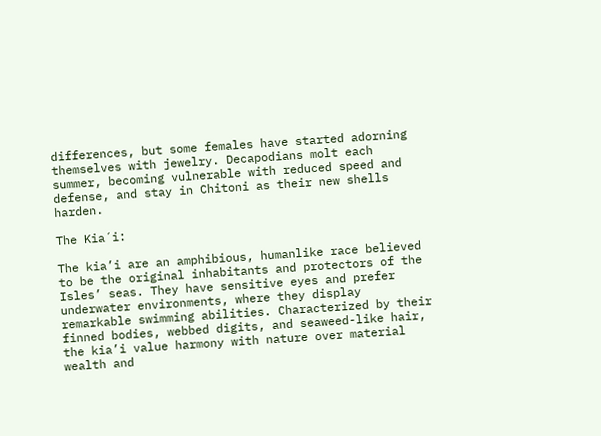differences, but some females have started adorning themselves with jewelry. Decapodians molt each summer, becoming vulnerable with reduced speed and defense, and stay in Chitoni as their new shells harden.

The Kia´i:

The kia’i are an amphibious, humanlike race believed to be the original inhabitants and protectors of the Isles’ seas. They have sensitive eyes and prefer underwater environments, where they display remarkable swimming abilities. Characterized by their finned bodies, webbed digits, and seaweed-like hair, the kia’i value harmony with nature over material wealth and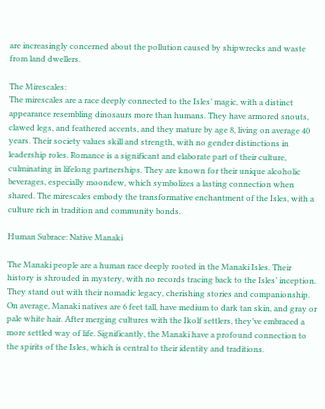are increasingly concerned about the pollution caused by shipwrecks and waste from land dwellers.

The Mirescales:
The mirescales are a race deeply connected to the Isles’ magic, with a distinct appearance resembling dinosaurs more than humans. They have armored snouts, clawed legs, and feathered accents, and they mature by age 8, living on average 40 years. Their society values skill and strength, with no gender distinctions in leadership roles. Romance is a significant and elaborate part of their culture, culminating in lifelong partnerships. They are known for their unique alcoholic beverages, especially moondew, which symbolizes a lasting connection when shared. The mirescales embody the transformative enchantment of the Isles, with a culture rich in tradition and community bonds.

Human Subrace: Native Manaki

The Manaki people are a human race deeply rooted in the Manaki Isles. Their history is shrouded in mystery, with no records tracing back to the Isles’ inception. They stand out with their nomadic legacy, cherishing stories and companionship. On average, Manaki natives are 6 feet tall, have medium to dark tan skin, and gray or pale white hair. After merging cultures with the Ikolf settlers, they’ve embraced a more settled way of life. Significantly, the Manaki have a profound connection to the spirits of the Isles, which is central to their identity and traditions.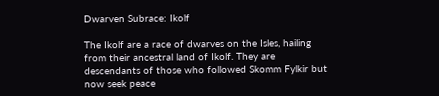Dwarven Subrace: Ikolf

The Ikolf are a race of dwarves on the Isles, hailing from their ancestral land of Ikolf. They are descendants of those who followed Skomm Fylkir but now seek peace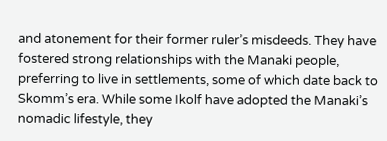and atonement for their former ruler’s misdeeds. They have fostered strong relationships with the Manaki people, preferring to live in settlements, some of which date back to Skomm’s era. While some Ikolf have adopted the Manaki’s nomadic lifestyle, they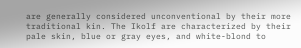are generally considered unconventional by their more traditional kin. The Ikolf are characterized by their pale skin, blue or gray eyes, and white-blond to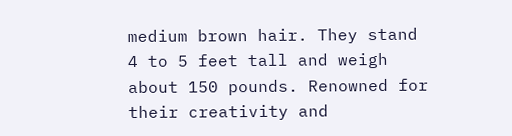medium brown hair. They stand 4 to 5 feet tall and weigh about 150 pounds. Renowned for their creativity and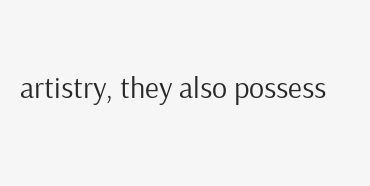artistry, they also possess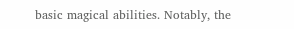basic magical abilities. Notably, the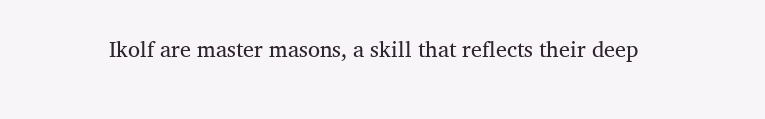Ikolf are master masons, a skill that reflects their deep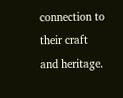connection to their craft and heritage.